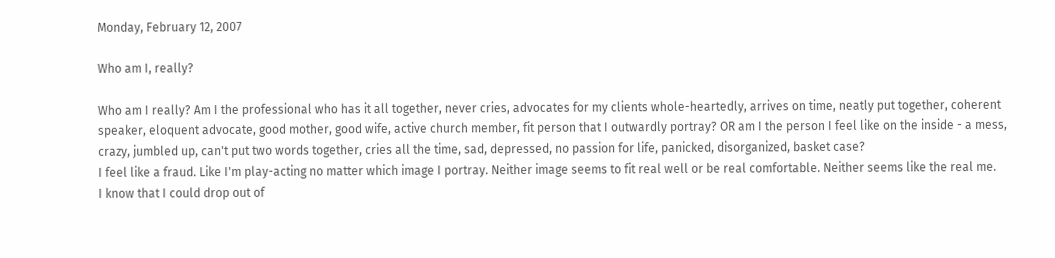Monday, February 12, 2007

Who am I, really?

Who am I really? Am I the professional who has it all together, never cries, advocates for my clients whole-heartedly, arrives on time, neatly put together, coherent speaker, eloquent advocate, good mother, good wife, active church member, fit person that I outwardly portray? OR am I the person I feel like on the inside - a mess, crazy, jumbled up, can't put two words together, cries all the time, sad, depressed, no passion for life, panicked, disorganized, basket case?
I feel like a fraud. Like I'm play-acting no matter which image I portray. Neither image seems to fit real well or be real comfortable. Neither seems like the real me.
I know that I could drop out of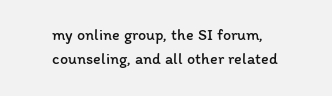my online group, the SI forum, counseling, and all other related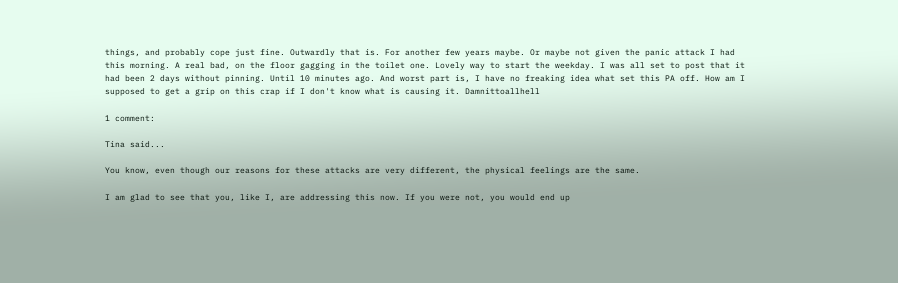things, and probably cope just fine. Outwardly that is. For another few years maybe. Or maybe not given the panic attack I had this morning. A real bad, on the floor gagging in the toilet one. Lovely way to start the weekday. I was all set to post that it had been 2 days without pinning. Until 10 minutes ago. And worst part is, I have no freaking idea what set this PA off. How am I supposed to get a grip on this crap if I don't know what is causing it. Damnittoallhell

1 comment:

Tina said...

You know, even though our reasons for these attacks are very different, the physical feelings are the same.

I am glad to see that you, like I, are addressing this now. If you were not, you would end up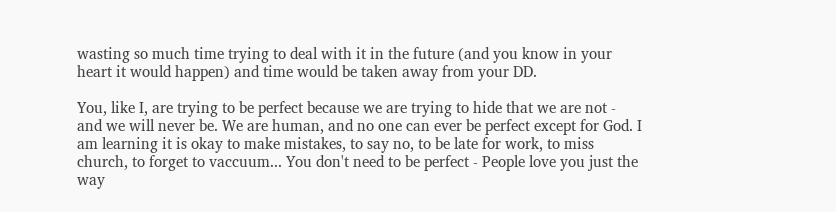wasting so much time trying to deal with it in the future (and you know in your heart it would happen) and time would be taken away from your DD.

You, like I, are trying to be perfect because we are trying to hide that we are not - and we will never be. We are human, and no one can ever be perfect except for God. I am learning it is okay to make mistakes, to say no, to be late for work, to miss church, to forget to vaccuum... You don't need to be perfect - People love you just the way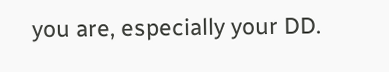you are, especially your DD.